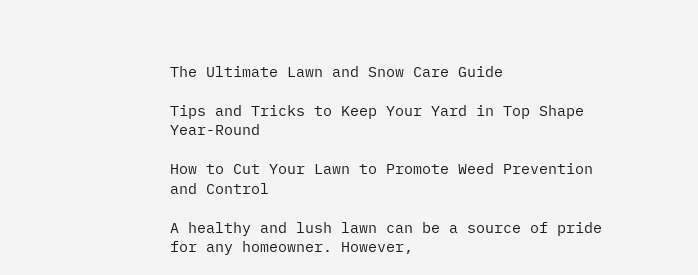The Ultimate Lawn and Snow Care Guide

Tips and Tricks to Keep Your Yard in Top Shape Year-Round

How to Cut Your Lawn to Promote Weed Prevention and Control

A healthy and lush lawn can be a source of pride for any homeowner. However,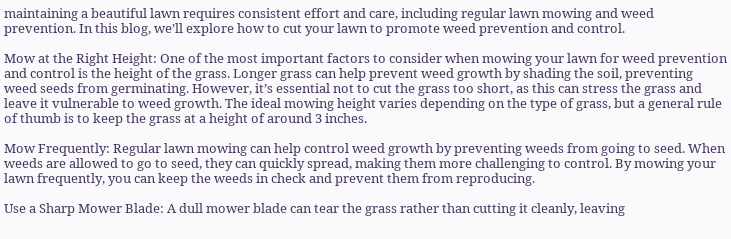maintaining a beautiful lawn requires consistent effort and care, including regular lawn mowing and weed prevention. In this blog, we’ll explore how to cut your lawn to promote weed prevention and control.

Mow at the Right Height: One of the most important factors to consider when mowing your lawn for weed prevention and control is the height of the grass. Longer grass can help prevent weed growth by shading the soil, preventing weed seeds from germinating. However, it’s essential not to cut the grass too short, as this can stress the grass and leave it vulnerable to weed growth. The ideal mowing height varies depending on the type of grass, but a general rule of thumb is to keep the grass at a height of around 3 inches.

Mow Frequently: Regular lawn mowing can help control weed growth by preventing weeds from going to seed. When weeds are allowed to go to seed, they can quickly spread, making them more challenging to control. By mowing your lawn frequently, you can keep the weeds in check and prevent them from reproducing.

Use a Sharp Mower Blade: A dull mower blade can tear the grass rather than cutting it cleanly, leaving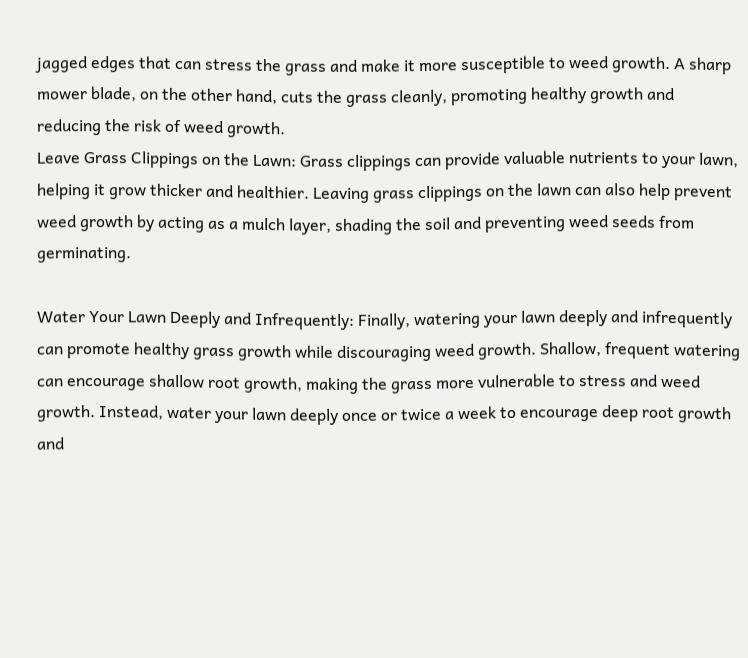jagged edges that can stress the grass and make it more susceptible to weed growth. A sharp mower blade, on the other hand, cuts the grass cleanly, promoting healthy growth and reducing the risk of weed growth.
Leave Grass Clippings on the Lawn: Grass clippings can provide valuable nutrients to your lawn, helping it grow thicker and healthier. Leaving grass clippings on the lawn can also help prevent weed growth by acting as a mulch layer, shading the soil and preventing weed seeds from germinating.

Water Your Lawn Deeply and Infrequently: Finally, watering your lawn deeply and infrequently can promote healthy grass growth while discouraging weed growth. Shallow, frequent watering can encourage shallow root growth, making the grass more vulnerable to stress and weed growth. Instead, water your lawn deeply once or twice a week to encourage deep root growth and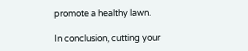promote a healthy lawn.

In conclusion, cutting your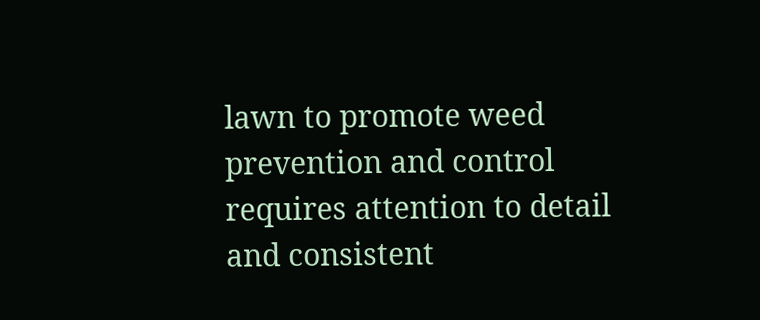lawn to promote weed prevention and control requires attention to detail and consistent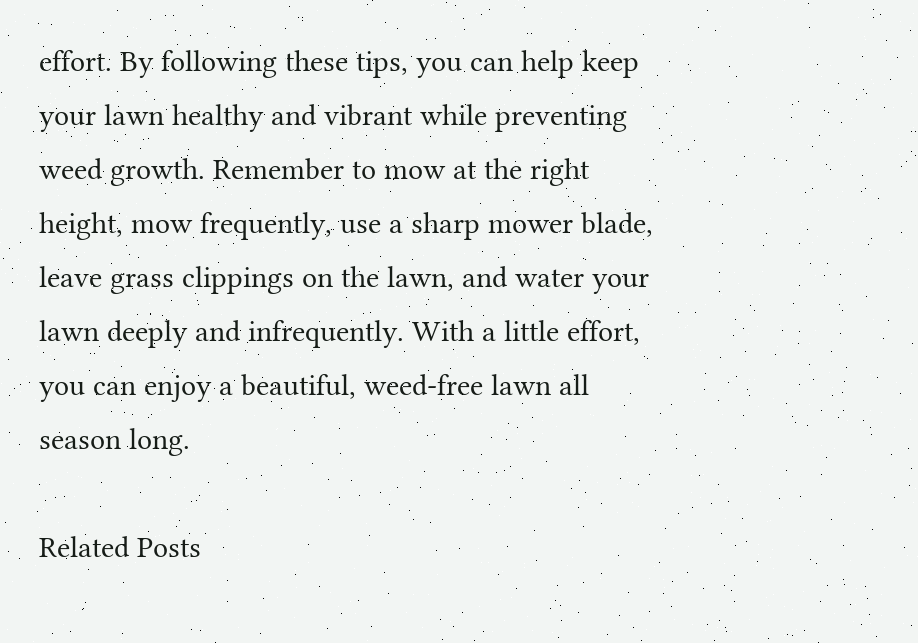effort. By following these tips, you can help keep your lawn healthy and vibrant while preventing weed growth. Remember to mow at the right height, mow frequently, use a sharp mower blade, leave grass clippings on the lawn, and water your lawn deeply and infrequently. With a little effort, you can enjoy a beautiful, weed-free lawn all season long.

Related Posts